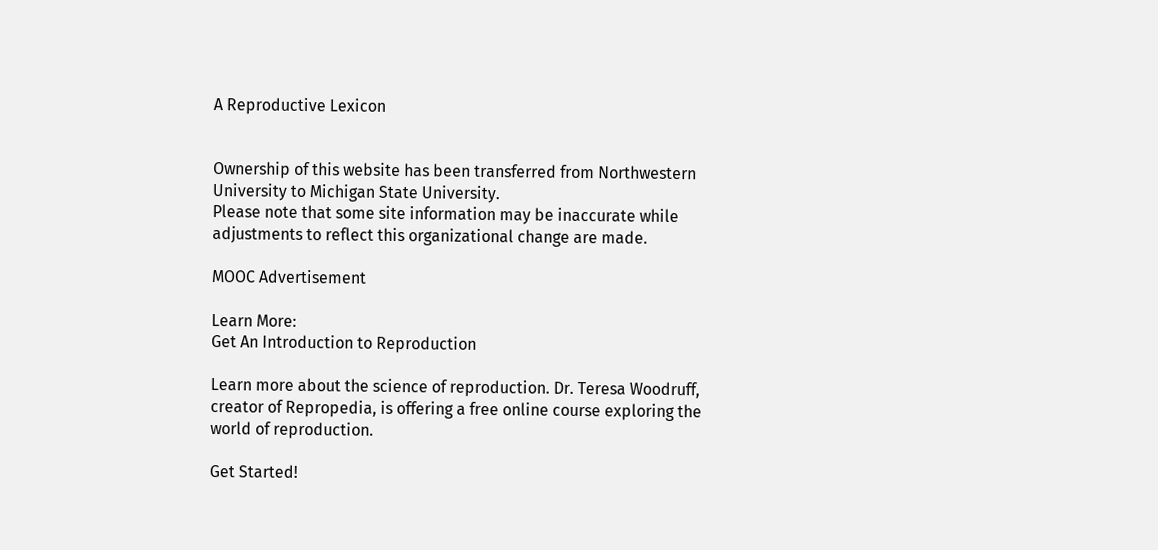A Reproductive Lexicon


Ownership of this website has been transferred from Northwestern University to Michigan State University.
Please note that some site information may be inaccurate while adjustments to reflect this organizational change are made.

MOOC Advertisement

Learn More:
Get An Introduction to Reproduction

Learn more about the science of reproduction. Dr. Teresa Woodruff, creator of Repropedia, is offering a free online course exploring the world of reproduction.

Get Started!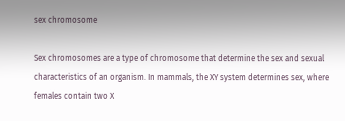sex chromosome

Sex chromosomes are a type of chromosome that determine the sex and sexual characteristics of an organism. In mammals, the XY system determines sex, where females contain two X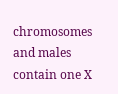chromosomes and males contain one X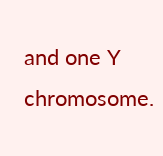and one Y chromosome.